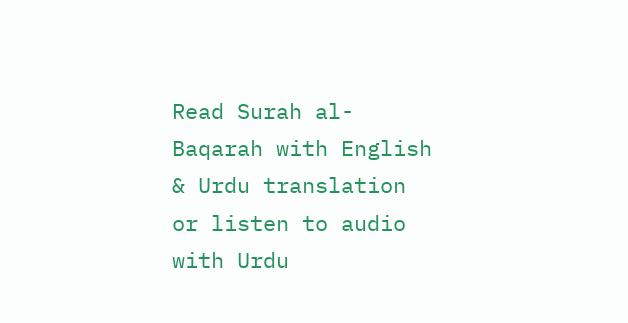Read Surah al-Baqarah with English & Urdu translation or listen to audio with Urdu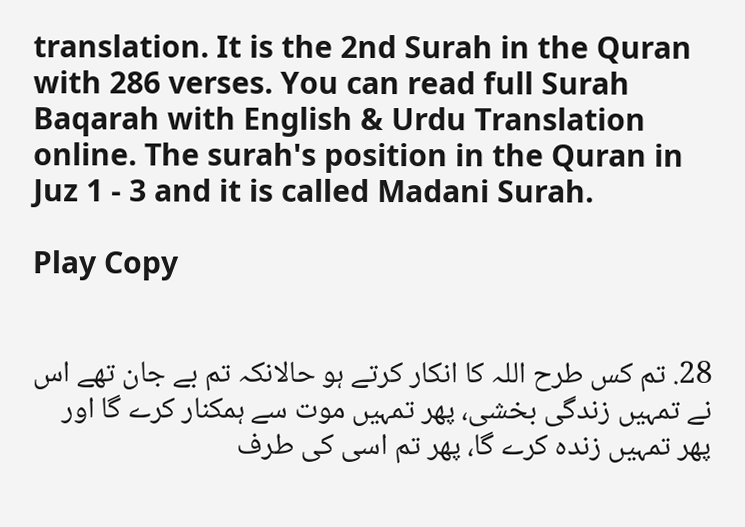translation. It is the 2nd Surah in the Quran with 286 verses. You can read full Surah Baqarah with English & Urdu Translation online. The surah's position in the Quran in Juz 1 - 3 and it is called Madani Surah.

Play Copy


28. تم کس طرح اللہ کا انکار کرتے ہو حالانکہ تم بے جان تھے اس نے تمہیں زندگی بخشی، پھر تمہیں موت سے ہمکنار کرے گا اور پھر تمہیں زندہ کرے گا، پھر تم اسی کی طرف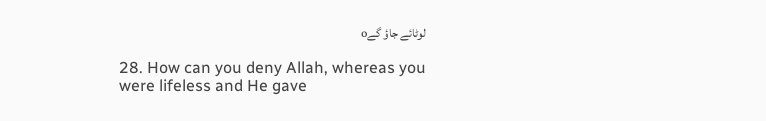لوٹائے جاؤ گےo

28. How can you deny Allah, whereas you were lifeless and He gave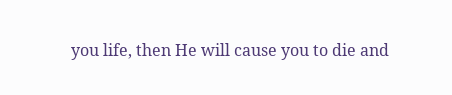you life, then He will cause you to die and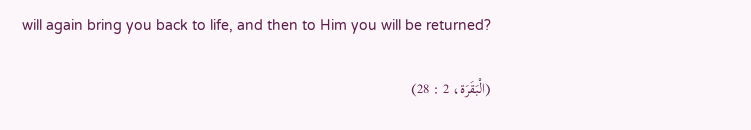will again bring you back to life, and then to Him you will be returned?

(الْبَقَرَة، 2 : 28)